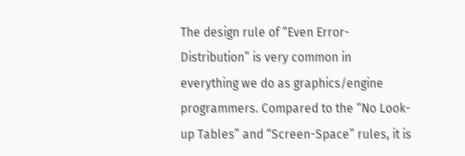The design rule of “Even Error-Distribution” is very common in everything we do as graphics/engine programmers. Compared to the “No Look-up Tables” and “Screen-Space” rules, it is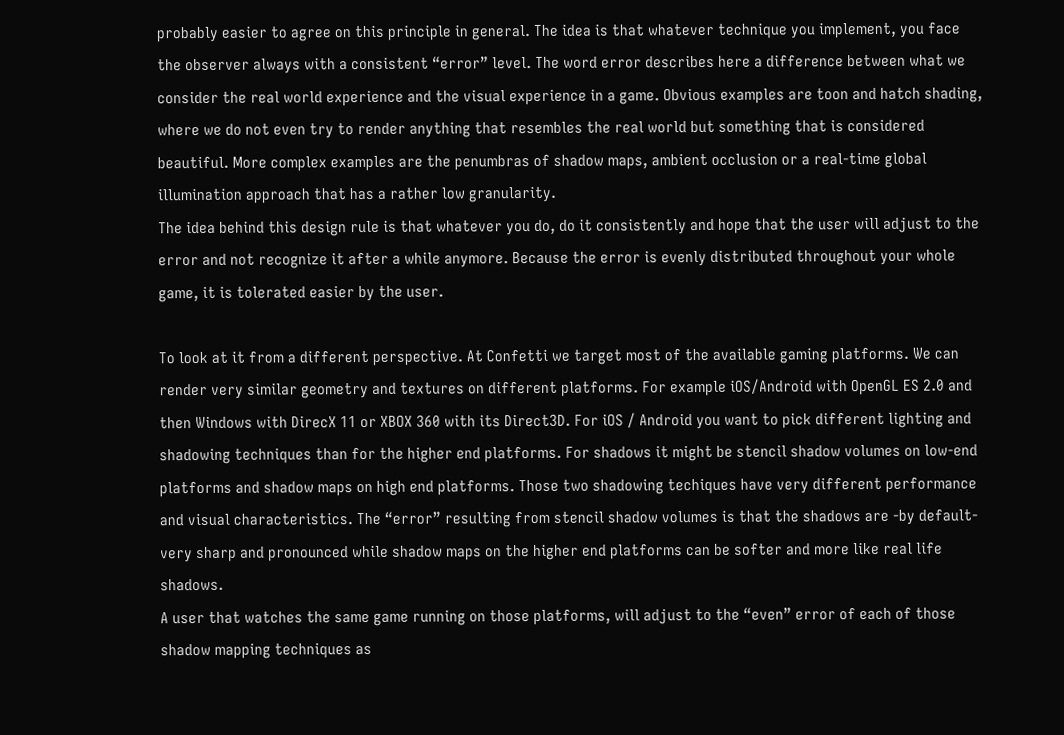probably easier to agree on this principle in general. The idea is that whatever technique you implement, you face the observer always with a consistent “error” level. The word error describes here a difference between what we consider the real world experience and the visual experience in a game. Obvious examples are toon and hatch shading, where we do not even try to render anything that resembles the real world but something that is considered beautiful. More complex examples are the penumbras of shadow maps, ambient occlusion or a real-time global illumination approach that has a rather low granularity.
The idea behind this design rule is that whatever you do, do it consistently and hope that the user will adjust to the error and not recognize it after a while anymore. Because the error is evenly distributed throughout your whole game, it is tolerated easier by the user.

To look at it from a different perspective. At Confetti we target most of the available gaming platforms. We can render very similar geometry and textures on different platforms. For example iOS/Android with OpenGL ES 2.0 and then Windows with DirecX 11 or XBOX 360 with its Direct3D. For iOS / Android you want to pick different lighting and shadowing techniques than for the higher end platforms. For shadows it might be stencil shadow volumes on low-end platforms and shadow maps on high end platforms. Those two shadowing techiques have very different performance and visual characteristics. The “error” resulting from stencil shadow volumes is that the shadows are -by default- very sharp and pronounced while shadow maps on the higher end platforms can be softer and more like real life shadows.
A user that watches the same game running on those platforms, will adjust to the “even” error of each of those shadow mapping techniques as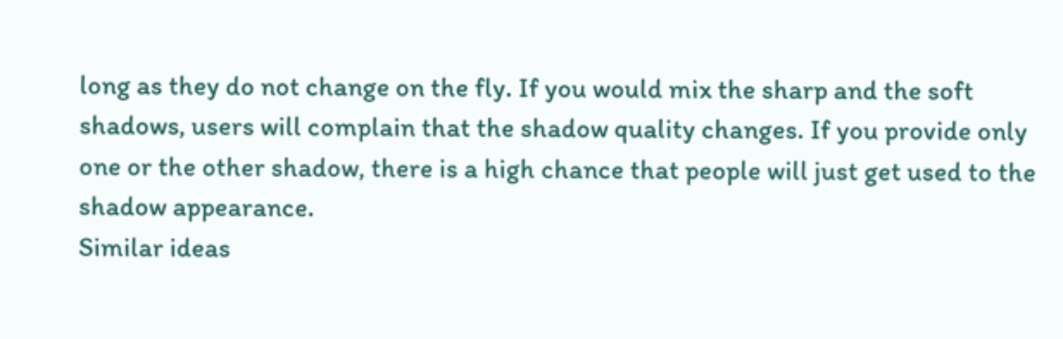long as they do not change on the fly. If you would mix the sharp and the soft shadows, users will complain that the shadow quality changes. If you provide only one or the other shadow, there is a high chance that people will just get used to the shadow appearance.
Similar ideas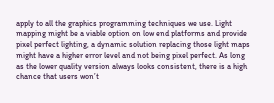apply to all the graphics programming techniques we use. Light mapping might be a viable option on low end platforms and provide pixel perfect lighting, a dynamic solution replacing those light maps might have a higher error level and not being pixel perfect. As long as the lower quality version always looks consistent, there is a high chance that users won’t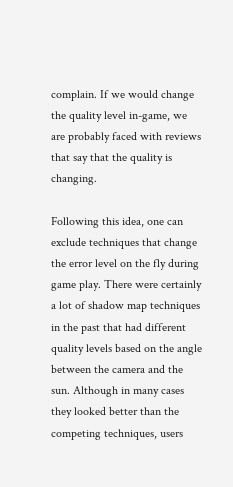complain. If we would change the quality level in-game, we are probably faced with reviews that say that the quality is changing.

Following this idea, one can exclude techniques that change the error level on the fly during game play. There were certainly a lot of shadow map techniques in the past that had different quality levels based on the angle between the camera and the sun. Although in many cases they looked better than the competing techniques, users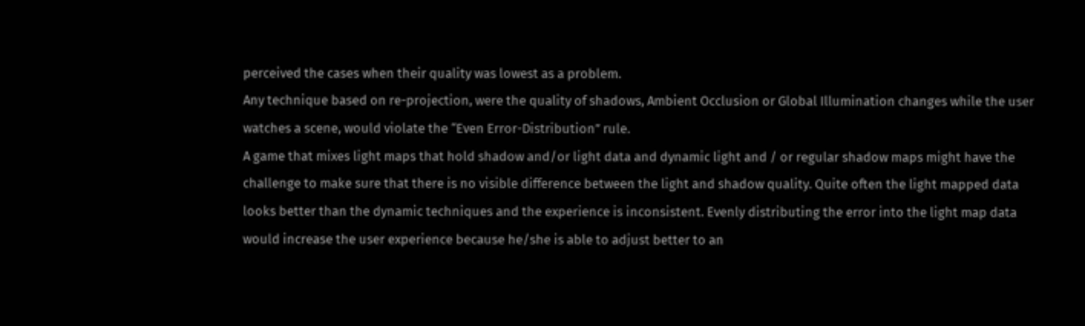perceived the cases when their quality was lowest as a problem.
Any technique based on re-projection, were the quality of shadows, Ambient Occlusion or Global Illumination changes while the user watches a scene, would violate the “Even Error-Distribution” rule.
A game that mixes light maps that hold shadow and/or light data and dynamic light and / or regular shadow maps might have the challenge to make sure that there is no visible difference between the light and shadow quality. Quite often the light mapped data looks better than the dynamic techniques and the experience is inconsistent. Evenly distributing the error into the light map data would increase the user experience because he/she is able to adjust better to an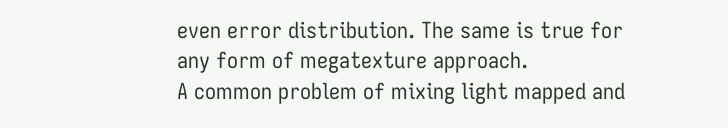even error distribution. The same is true for any form of megatexture approach.
A common problem of mixing light mapped and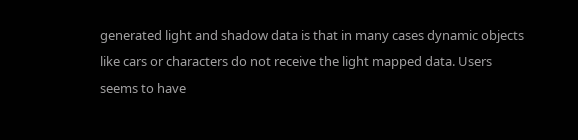generated light and shadow data is that in many cases dynamic objects like cars or characters do not receive the light mapped data. Users seems to have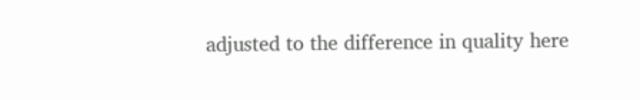adjusted to the difference in quality here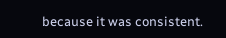because it was consistent.